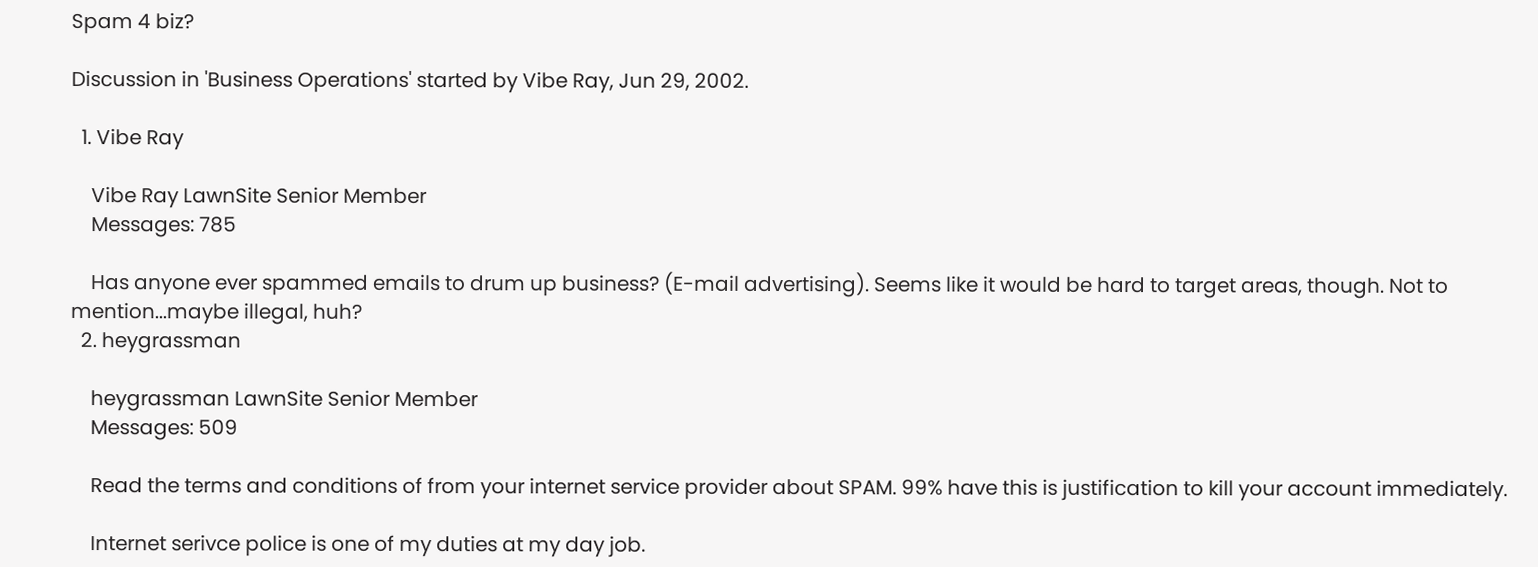Spam 4 biz?

Discussion in 'Business Operations' started by Vibe Ray, Jun 29, 2002.

  1. Vibe Ray

    Vibe Ray LawnSite Senior Member
    Messages: 785

    Has anyone ever spammed emails to drum up business? (E-mail advertising). Seems like it would be hard to target areas, though. Not to mention...maybe illegal, huh?
  2. heygrassman

    heygrassman LawnSite Senior Member
    Messages: 509

    Read the terms and conditions of from your internet service provider about SPAM. 99% have this is justification to kill your account immediately.

    Internet serivce police is one of my duties at my day job.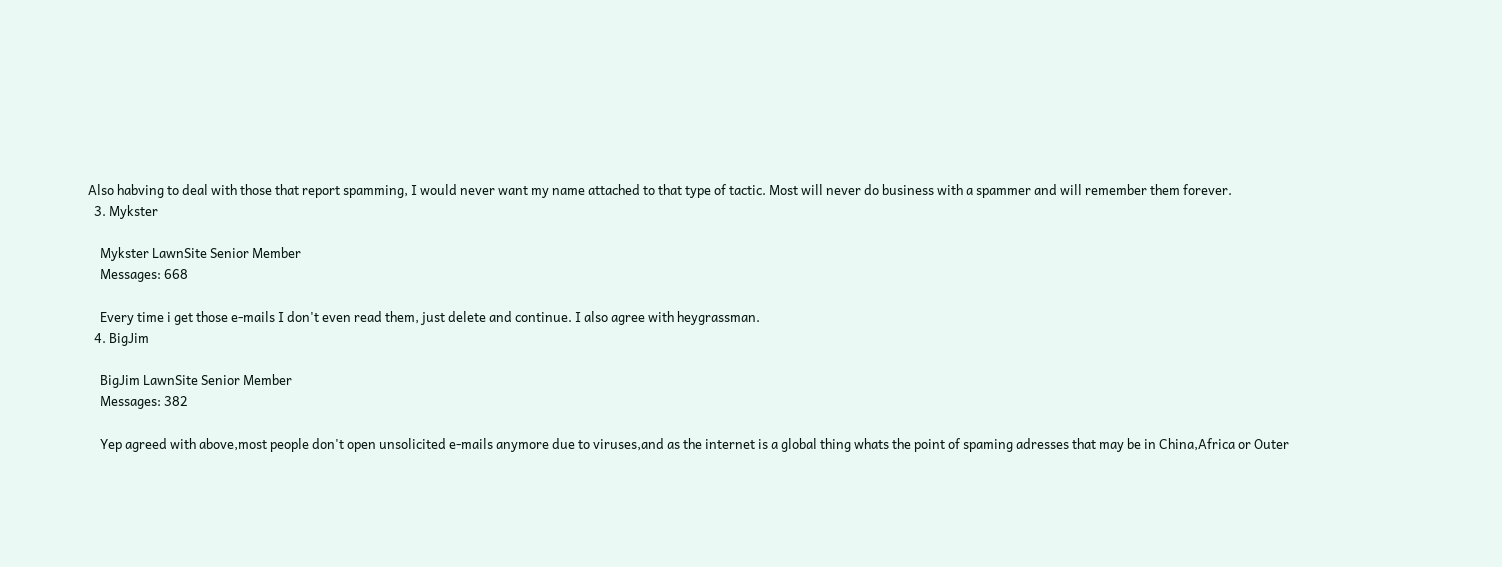Also habving to deal with those that report spamming, I would never want my name attached to that type of tactic. Most will never do business with a spammer and will remember them forever.
  3. Mykster

    Mykster LawnSite Senior Member
    Messages: 668

    Every time i get those e-mails I don't even read them, just delete and continue. I also agree with heygrassman.
  4. BigJim

    BigJim LawnSite Senior Member
    Messages: 382

    Yep agreed with above,most people don't open unsolicited e-mails anymore due to viruses,and as the internet is a global thing whats the point of spaming adresses that may be in China,Africa or Outer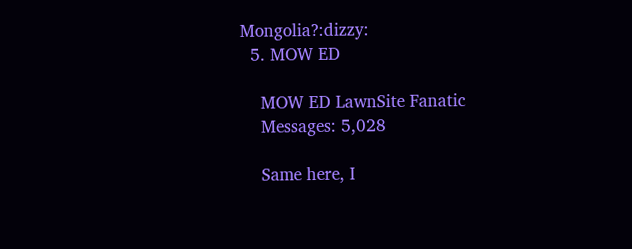Mongolia?:dizzy:
  5. MOW ED

    MOW ED LawnSite Fanatic
    Messages: 5,028

    Same here, I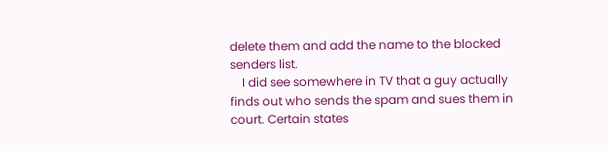delete them and add the name to the blocked senders list.
    I did see somewhere in TV that a guy actually finds out who sends the spam and sues them in court. Certain states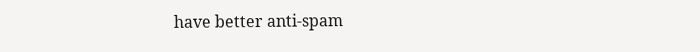have better anti-spam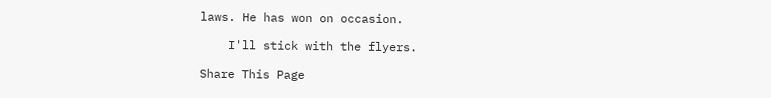laws. He has won on occasion.

    I'll stick with the flyers.

Share This Page